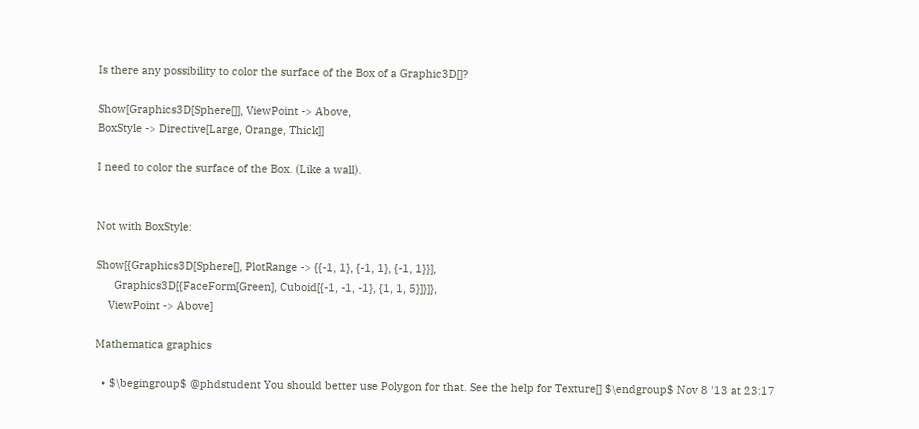Is there any possibility to color the surface of the Box of a Graphic3D[]?

Show[Graphics3D[Sphere[]], ViewPoint -> Above,
BoxStyle -> Directive[Large, Orange, Thick]]

I need to color the surface of the Box. (Like a wall).


Not with BoxStyle:

Show[{Graphics3D[Sphere[], PlotRange -> {{-1, 1}, {-1, 1}, {-1, 1}}],
      Graphics3D[{FaceForm[Green], Cuboid[{-1, -1, -1}, {1, 1, 5}]}]},
    ViewPoint -> Above]

Mathematica graphics

  • $\begingroup$ @phdstudent You should better use Polygon for that. See the help for Texture[] $\endgroup$ Nov 8 '13 at 23:17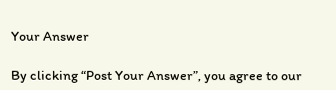Your Answer

By clicking “Post Your Answer”, you agree to our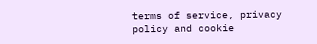terms of service, privacy policy and cookie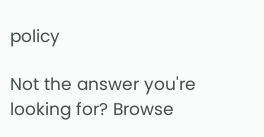policy

Not the answer you're looking for? Browse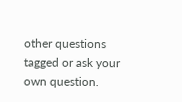other questions tagged or ask your own question.